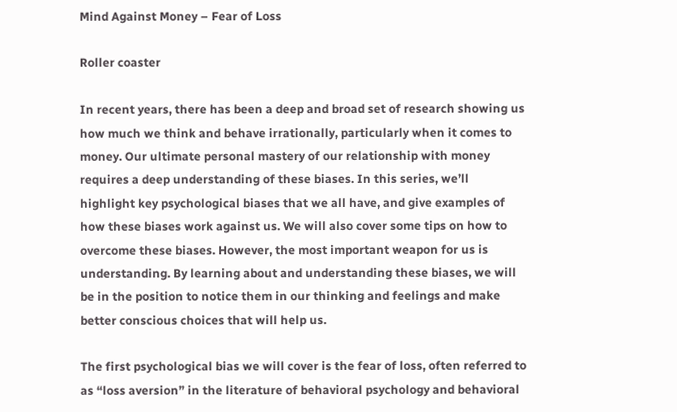Mind Against Money – Fear of Loss

Roller coaster

In recent years, there has been a deep and broad set of research showing us how much we think and behave irrationally, particularly when it comes to money. Our ultimate personal mastery of our relationship with money requires a deep understanding of these biases. In this series, we’ll highlight key psychological biases that we all have, and give examples of how these biases work against us. We will also cover some tips on how to overcome these biases. However, the most important weapon for us is understanding. By learning about and understanding these biases, we will be in the position to notice them in our thinking and feelings and make better conscious choices that will help us.

The first psychological bias we will cover is the fear of loss, often referred to as “loss aversion” in the literature of behavioral psychology and behavioral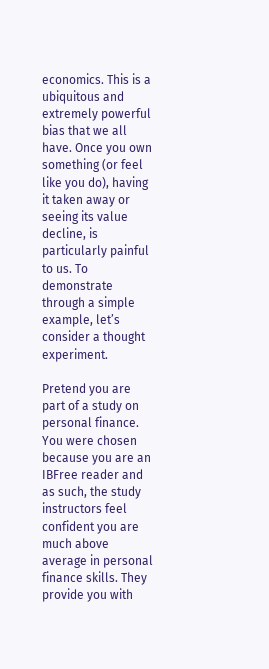economics. This is a ubiquitous and extremely powerful bias that we all have. Once you own something (or feel like you do), having it taken away or seeing its value decline, is particularly painful to us. To demonstrate through a simple example, let’s consider a thought experiment.

Pretend you are part of a study on personal finance. You were chosen because you are an IBFree reader and as such, the study instructors feel confident you are much above average in personal finance skills. They provide you with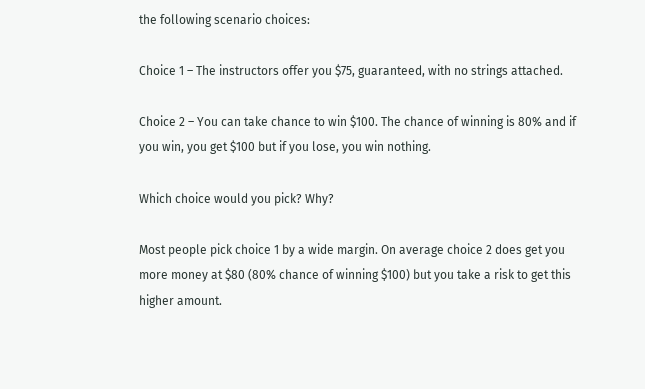the following scenario choices:

Choice 1 – The instructors offer you $75, guaranteed, with no strings attached.

Choice 2 – You can take chance to win $100. The chance of winning is 80% and if you win, you get $100 but if you lose, you win nothing.

Which choice would you pick? Why?

Most people pick choice 1 by a wide margin. On average choice 2 does get you more money at $80 (80% chance of winning $100) but you take a risk to get this higher amount.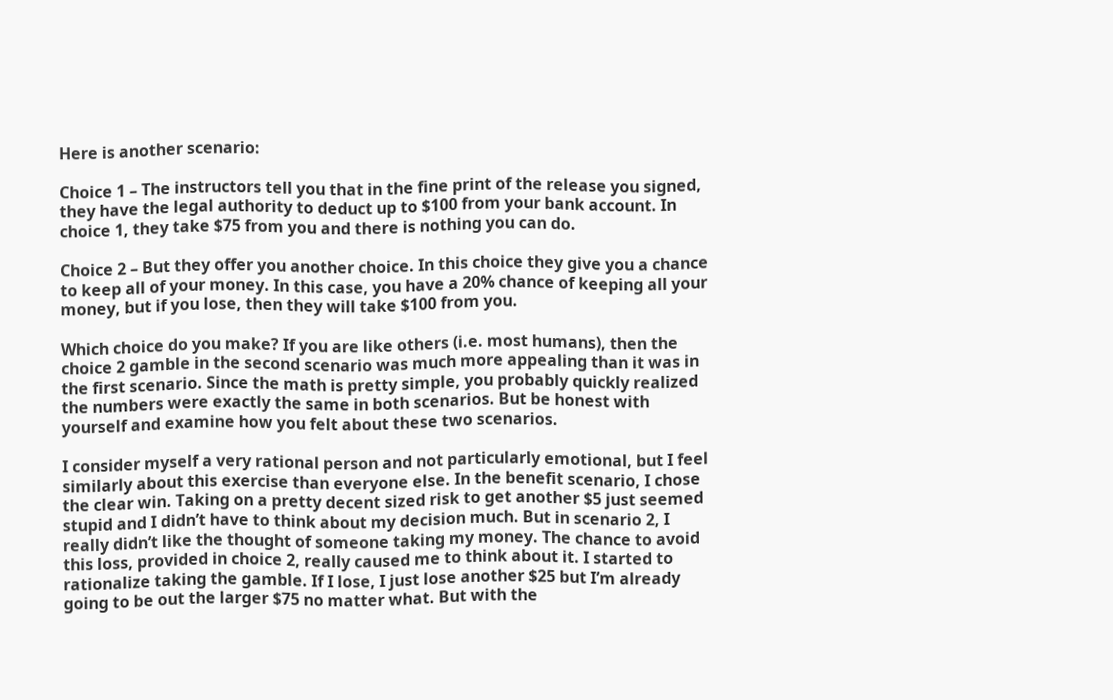Here is another scenario:

Choice 1 – The instructors tell you that in the fine print of the release you signed, they have the legal authority to deduct up to $100 from your bank account. In choice 1, they take $75 from you and there is nothing you can do.

Choice 2 – But they offer you another choice. In this choice they give you a chance to keep all of your money. In this case, you have a 20% chance of keeping all your money, but if you lose, then they will take $100 from you.

Which choice do you make? If you are like others (i.e. most humans), then the choice 2 gamble in the second scenario was much more appealing than it was in the first scenario. Since the math is pretty simple, you probably quickly realized the numbers were exactly the same in both scenarios. But be honest with yourself and examine how you felt about these two scenarios.

I consider myself a very rational person and not particularly emotional, but I feel similarly about this exercise than everyone else. In the benefit scenario, I chose the clear win. Taking on a pretty decent sized risk to get another $5 just seemed stupid and I didn’t have to think about my decision much. But in scenario 2, I really didn’t like the thought of someone taking my money. The chance to avoid this loss, provided in choice 2, really caused me to think about it. I started to rationalize taking the gamble. If I lose, I just lose another $25 but I’m already going to be out the larger $75 no matter what. But with the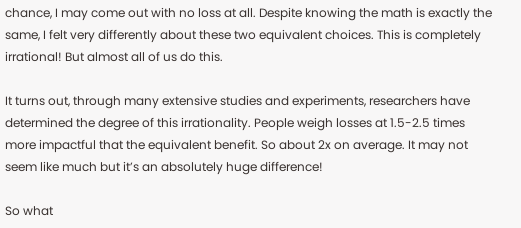chance, I may come out with no loss at all. Despite knowing the math is exactly the same, I felt very differently about these two equivalent choices. This is completely irrational! But almost all of us do this.

It turns out, through many extensive studies and experiments, researchers have determined the degree of this irrationality. People weigh losses at 1.5-2.5 times more impactful that the equivalent benefit. So about 2x on average. It may not seem like much but it’s an absolutely huge difference!

So what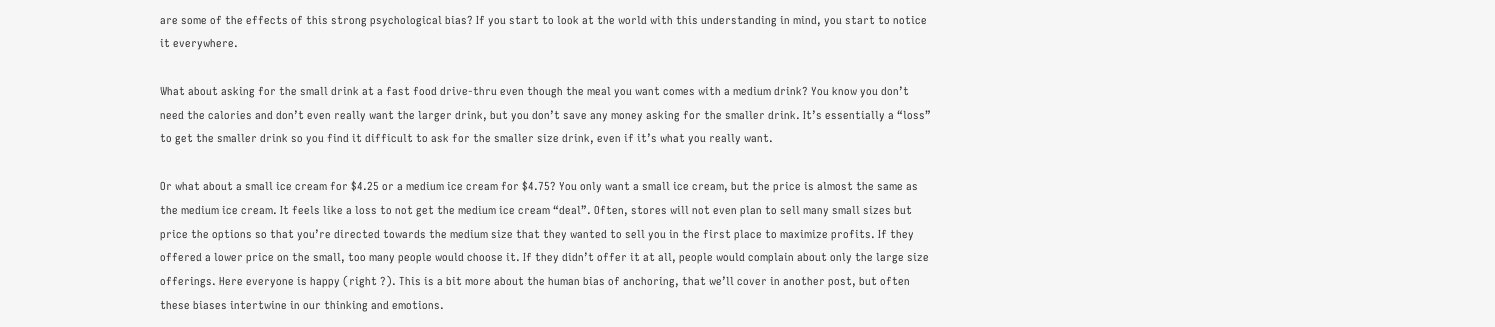are some of the effects of this strong psychological bias? If you start to look at the world with this understanding in mind, you start to notice it everywhere.

What about asking for the small drink at a fast food drive-thru even though the meal you want comes with a medium drink? You know you don’t need the calories and don’t even really want the larger drink, but you don’t save any money asking for the smaller drink. It’s essentially a “loss” to get the smaller drink so you find it difficult to ask for the smaller size drink, even if it’s what you really want.

Or what about a small ice cream for $4.25 or a medium ice cream for $4.75? You only want a small ice cream, but the price is almost the same as the medium ice cream. It feels like a loss to not get the medium ice cream “deal”. Often, stores will not even plan to sell many small sizes but price the options so that you’re directed towards the medium size that they wanted to sell you in the first place to maximize profits. If they offered a lower price on the small, too many people would choose it. If they didn’t offer it at all, people would complain about only the large size offerings. Here everyone is happy (right ?). This is a bit more about the human bias of anchoring, that we’ll cover in another post, but often these biases intertwine in our thinking and emotions.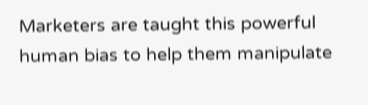Marketers are taught this powerful human bias to help them manipulate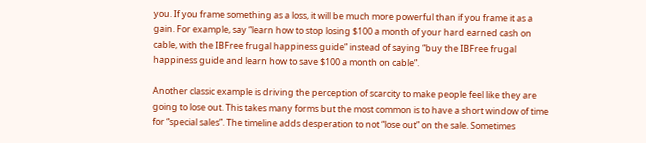you. If you frame something as a loss, it will be much more powerful than if you frame it as a gain. For example, say “learn how to stop losing $100 a month of your hard earned cash on cable, with the IBFree frugal happiness guide” instead of saying “buy the IBFree frugal happiness guide and learn how to save $100 a month on cable”.

Another classic example is driving the perception of scarcity to make people feel like they are going to lose out. This takes many forms but the most common is to have a short window of time for “special sales”. The timeline adds desperation to not “lose out” on the sale. Sometimes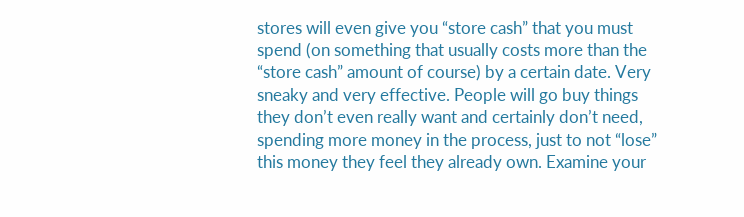stores will even give you “store cash” that you must spend (on something that usually costs more than the “store cash” amount of course) by a certain date. Very sneaky and very effective. People will go buy things they don’t even really want and certainly don’t need, spending more money in the process, just to not “lose” this money they feel they already own. Examine your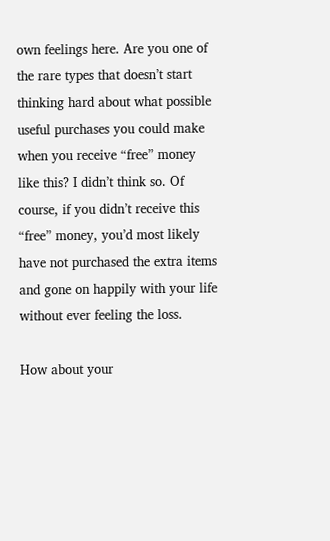own feelings here. Are you one of the rare types that doesn’t start thinking hard about what possible useful purchases you could make when you receive “free” money like this? I didn’t think so. Of course, if you didn’t receive this “free” money, you’d most likely have not purchased the extra items and gone on happily with your life without ever feeling the loss.

How about your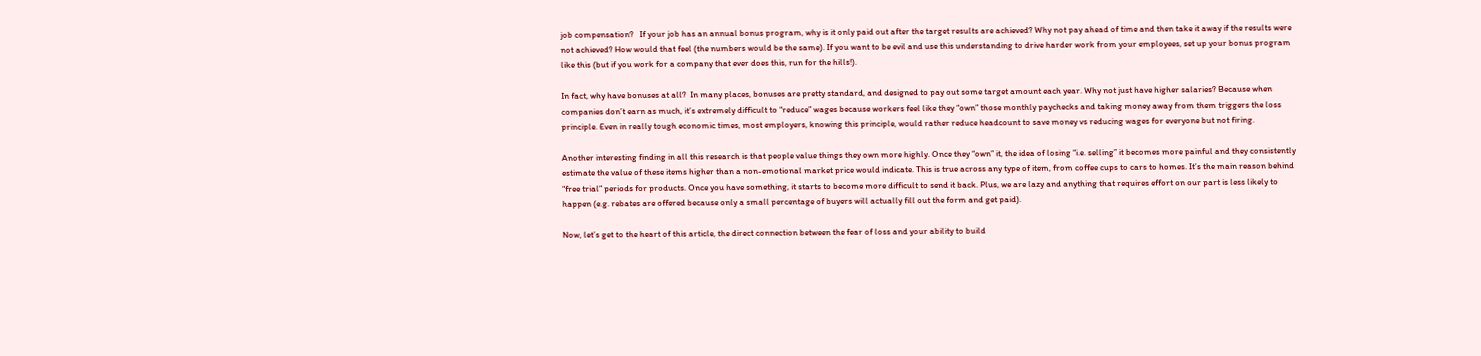job compensation?   If your job has an annual bonus program, why is it only paid out after the target results are achieved? Why not pay ahead of time and then take it away if the results were not achieved? How would that feel (the numbers would be the same). If you want to be evil and use this understanding to drive harder work from your employees, set up your bonus program like this (but if you work for a company that ever does this, run for the hills!).

In fact, why have bonuses at all?  In many places, bonuses are pretty standard, and designed to pay out some target amount each year. Why not just have higher salaries? Because when companies don’t earn as much, it’s extremely difficult to “reduce” wages because workers feel like they “own” those monthly paychecks and taking money away from them triggers the loss principle. Even in really tough economic times, most employers, knowing this principle, would rather reduce headcount to save money vs reducing wages for everyone but not firing.

Another interesting finding in all this research is that people value things they own more highly. Once they “own” it, the idea of losing “i.e. selling” it becomes more painful and they consistently estimate the value of these items higher than a non-emotional market price would indicate. This is true across any type of item, from coffee cups to cars to homes. It’s the main reason behind “free trial” periods for products. Once you have something, it starts to become more difficult to send it back. Plus, we are lazy and anything that requires effort on our part is less likely to happen (e.g. rebates are offered because only a small percentage of buyers will actually fill out the form and get paid).

Now, let’s get to the heart of this article, the direct connection between the fear of loss and your ability to build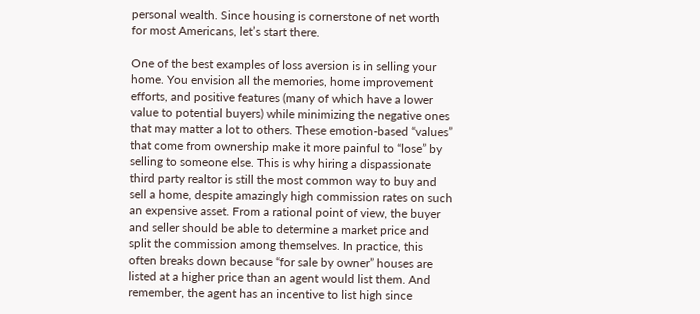personal wealth. Since housing is cornerstone of net worth for most Americans, let’s start there.

One of the best examples of loss aversion is in selling your home. You envision all the memories, home improvement efforts, and positive features (many of which have a lower value to potential buyers) while minimizing the negative ones that may matter a lot to others. These emotion-based “values” that come from ownership make it more painful to “lose” by selling to someone else. This is why hiring a dispassionate third party realtor is still the most common way to buy and sell a home, despite amazingly high commission rates on such an expensive asset. From a rational point of view, the buyer and seller should be able to determine a market price and split the commission among themselves. In practice, this often breaks down because “for sale by owner” houses are listed at a higher price than an agent would list them. And remember, the agent has an incentive to list high since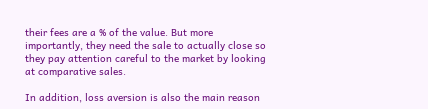their fees are a % of the value. But more importantly, they need the sale to actually close so they pay attention careful to the market by looking at comparative sales.

In addition, loss aversion is also the main reason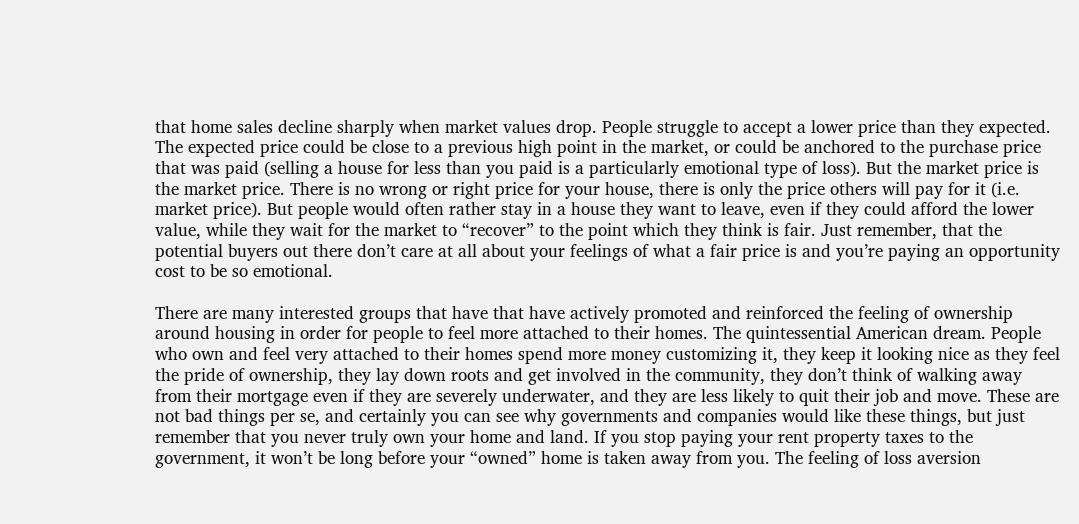that home sales decline sharply when market values drop. People struggle to accept a lower price than they expected. The expected price could be close to a previous high point in the market, or could be anchored to the purchase price that was paid (selling a house for less than you paid is a particularly emotional type of loss). But the market price is the market price. There is no wrong or right price for your house, there is only the price others will pay for it (i.e. market price). But people would often rather stay in a house they want to leave, even if they could afford the lower value, while they wait for the market to “recover” to the point which they think is fair. Just remember, that the potential buyers out there don’t care at all about your feelings of what a fair price is and you’re paying an opportunity cost to be so emotional.

There are many interested groups that have that have actively promoted and reinforced the feeling of ownership around housing in order for people to feel more attached to their homes. The quintessential American dream. People who own and feel very attached to their homes spend more money customizing it, they keep it looking nice as they feel the pride of ownership, they lay down roots and get involved in the community, they don’t think of walking away from their mortgage even if they are severely underwater, and they are less likely to quit their job and move. These are not bad things per se, and certainly you can see why governments and companies would like these things, but just remember that you never truly own your home and land. If you stop paying your rent property taxes to the government, it won’t be long before your “owned” home is taken away from you. The feeling of loss aversion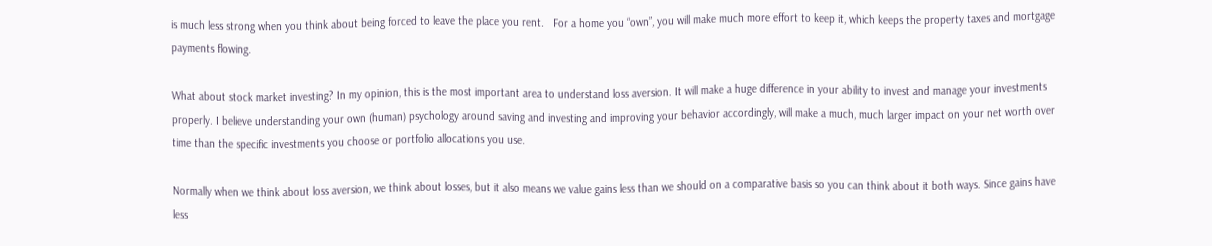is much less strong when you think about being forced to leave the place you rent.   For a home you “own”, you will make much more effort to keep it, which keeps the property taxes and mortgage payments flowing.

What about stock market investing? In my opinion, this is the most important area to understand loss aversion. It will make a huge difference in your ability to invest and manage your investments properly. I believe understanding your own (human) psychology around saving and investing and improving your behavior accordingly, will make a much, much larger impact on your net worth over time than the specific investments you choose or portfolio allocations you use.

Normally when we think about loss aversion, we think about losses, but it also means we value gains less than we should on a comparative basis so you can think about it both ways. Since gains have less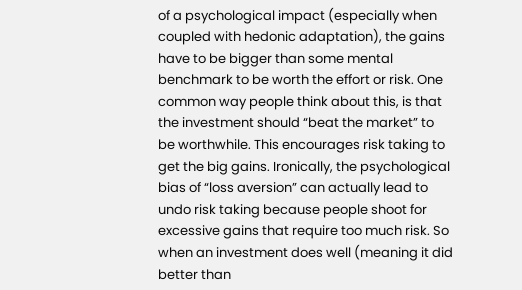of a psychological impact (especially when coupled with hedonic adaptation), the gains have to be bigger than some mental benchmark to be worth the effort or risk. One common way people think about this, is that the investment should “beat the market” to be worthwhile. This encourages risk taking to get the big gains. Ironically, the psychological bias of “loss aversion” can actually lead to undo risk taking because people shoot for excessive gains that require too much risk. So when an investment does well (meaning it did better than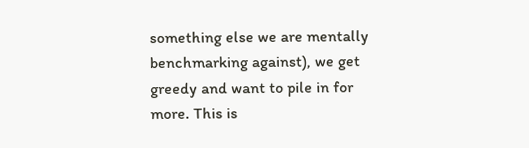something else we are mentally benchmarking against), we get greedy and want to pile in for more. This is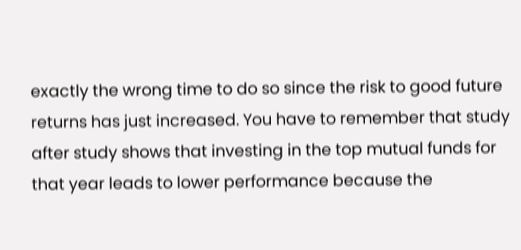exactly the wrong time to do so since the risk to good future returns has just increased. You have to remember that study after study shows that investing in the top mutual funds for that year leads to lower performance because the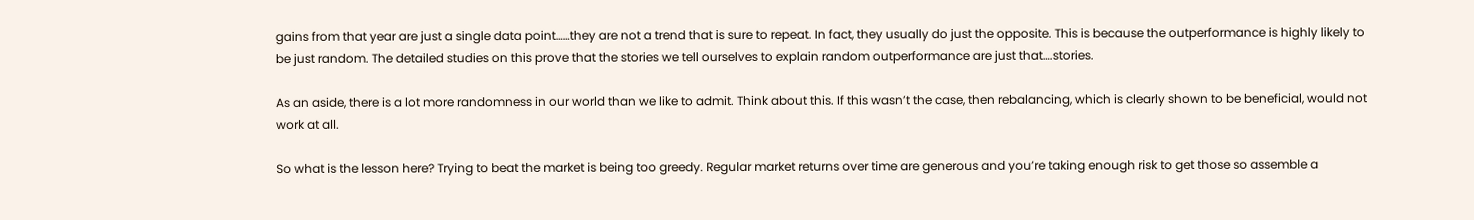gains from that year are just a single data point……they are not a trend that is sure to repeat. In fact, they usually do just the opposite. This is because the outperformance is highly likely to be just random. The detailed studies on this prove that the stories we tell ourselves to explain random outperformance are just that….stories.

As an aside, there is a lot more randomness in our world than we like to admit. Think about this. If this wasn’t the case, then rebalancing, which is clearly shown to be beneficial, would not work at all.

So what is the lesson here? Trying to beat the market is being too greedy. Regular market returns over time are generous and you’re taking enough risk to get those so assemble a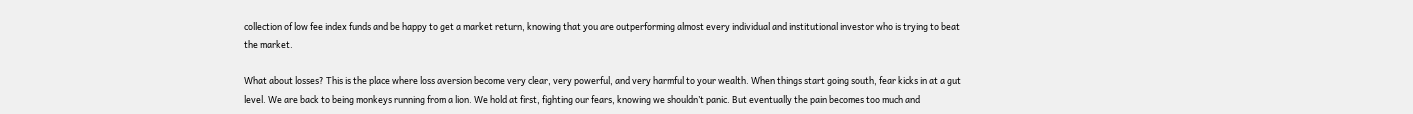collection of low fee index funds and be happy to get a market return, knowing that you are outperforming almost every individual and institutional investor who is trying to beat the market.

What about losses? This is the place where loss aversion become very clear, very powerful, and very harmful to your wealth. When things start going south, fear kicks in at a gut level. We are back to being monkeys running from a lion. We hold at first, fighting our fears, knowing we shouldn’t panic. But eventually the pain becomes too much and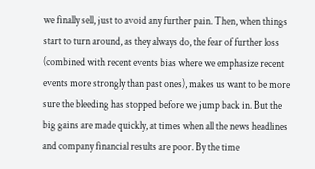we finally sell, just to avoid any further pain. Then, when things start to turn around, as they always do, the fear of further loss (combined with recent events bias where we emphasize recent events more strongly than past ones), makes us want to be more sure the bleeding has stopped before we jump back in. But the big gains are made quickly, at times when all the news headlines and company financial results are poor. By the time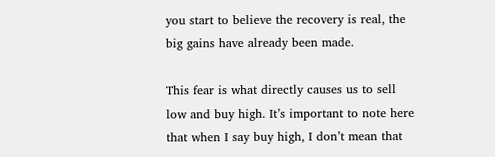you start to believe the recovery is real, the big gains have already been made.

This fear is what directly causes us to sell low and buy high. It’s important to note here that when I say buy high, I don’t mean that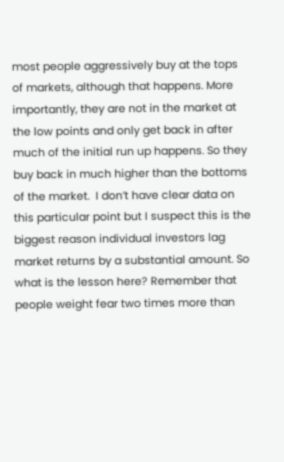most people aggressively buy at the tops of markets, although that happens. More importantly, they are not in the market at the low points and only get back in after much of the initial run up happens. So they buy back in much higher than the bottoms of the market.  I don’t have clear data on this particular point but I suspect this is the biggest reason individual investors lag market returns by a substantial amount. So what is the lesson here? Remember that people weight fear two times more than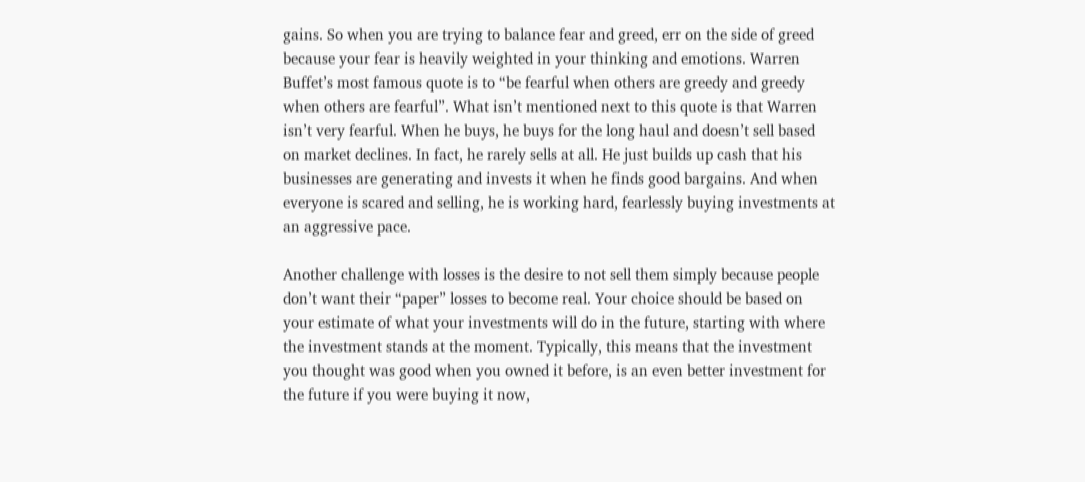gains. So when you are trying to balance fear and greed, err on the side of greed because your fear is heavily weighted in your thinking and emotions. Warren Buffet’s most famous quote is to “be fearful when others are greedy and greedy when others are fearful”. What isn’t mentioned next to this quote is that Warren isn’t very fearful. When he buys, he buys for the long haul and doesn’t sell based on market declines. In fact, he rarely sells at all. He just builds up cash that his businesses are generating and invests it when he finds good bargains. And when everyone is scared and selling, he is working hard, fearlessly buying investments at an aggressive pace.

Another challenge with losses is the desire to not sell them simply because people don’t want their “paper” losses to become real. Your choice should be based on your estimate of what your investments will do in the future, starting with where the investment stands at the moment. Typically, this means that the investment you thought was good when you owned it before, is an even better investment for the future if you were buying it now,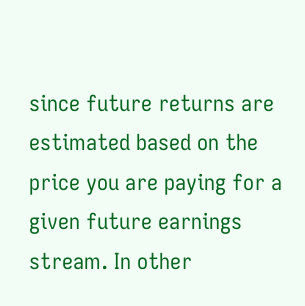since future returns are estimated based on the price you are paying for a given future earnings stream. In other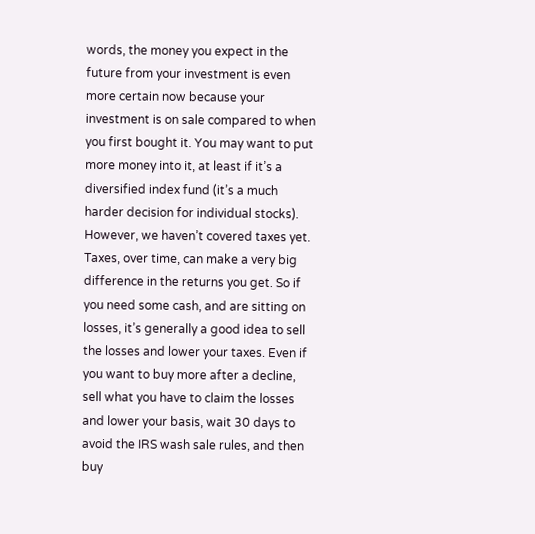words, the money you expect in the future from your investment is even more certain now because your investment is on sale compared to when you first bought it. You may want to put more money into it, at least if it’s a diversified index fund (it’s a much harder decision for individual stocks). However, we haven’t covered taxes yet. Taxes, over time, can make a very big difference in the returns you get. So if you need some cash, and are sitting on losses, it’s generally a good idea to sell the losses and lower your taxes. Even if you want to buy more after a decline, sell what you have to claim the losses and lower your basis, wait 30 days to avoid the IRS wash sale rules, and then buy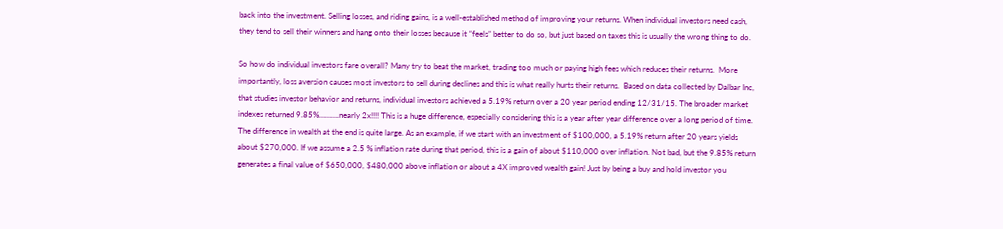back into the investment. Selling losses, and riding gains, is a well-established method of improving your returns. When individual investors need cash, they tend to sell their winners and hang onto their losses because it “feels” better to do so, but just based on taxes this is usually the wrong thing to do.

So how do individual investors fare overall? Many try to beat the market, trading too much or paying high fees which reduces their returns.  More importantly, loss aversion causes most investors to sell during declines and this is what really hurts their returns.  Based on data collected by Dalbar Inc, that studies investor behavior and returns, individual investors achieved a 5.19% return over a 20 year period ending 12/31/15. The broader market indexes returned 9.85%……….nearly 2x!!!! This is a huge difference, especially considering this is a year after year difference over a long period of time. The difference in wealth at the end is quite large. As an example, if we start with an investment of $100,000, a 5.19% return after 20 years yields about $270,000. If we assume a 2.5 % inflation rate during that period, this is a gain of about $110,000 over inflation. Not bad, but the 9.85% return generates a final value of $650,000, $480,000 above inflation or about a 4X improved wealth gain! Just by being a buy and hold investor you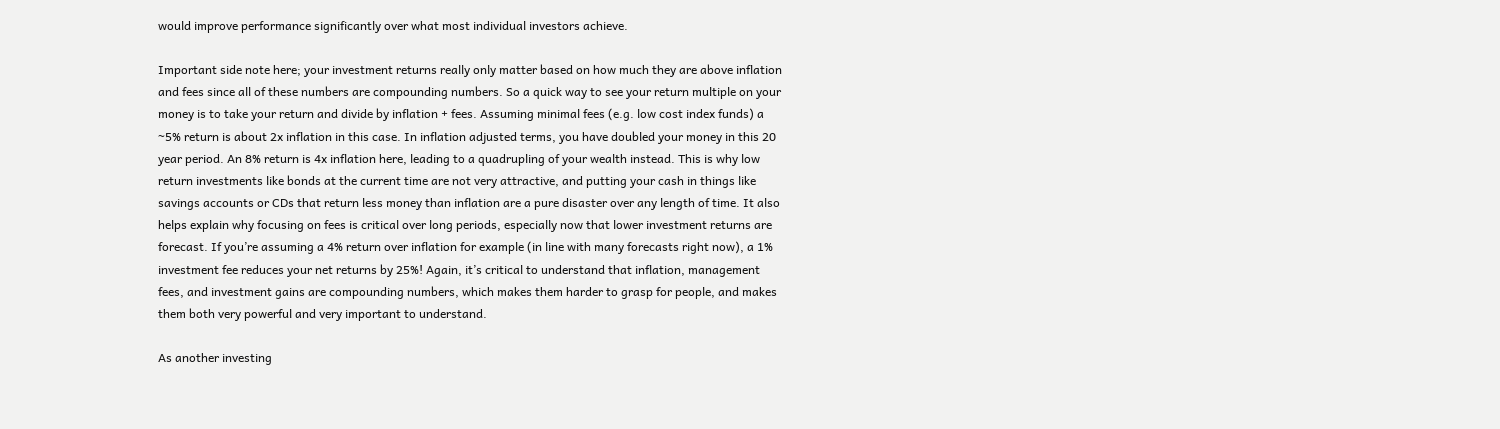would improve performance significantly over what most individual investors achieve.

Important side note here; your investment returns really only matter based on how much they are above inflation and fees since all of these numbers are compounding numbers. So a quick way to see your return multiple on your money is to take your return and divide by inflation + fees. Assuming minimal fees (e.g. low cost index funds) a ~5% return is about 2x inflation in this case. In inflation adjusted terms, you have doubled your money in this 20 year period. An 8% return is 4x inflation here, leading to a quadrupling of your wealth instead. This is why low return investments like bonds at the current time are not very attractive, and putting your cash in things like savings accounts or CDs that return less money than inflation are a pure disaster over any length of time. It also helps explain why focusing on fees is critical over long periods, especially now that lower investment returns are forecast. If you’re assuming a 4% return over inflation for example (in line with many forecasts right now), a 1% investment fee reduces your net returns by 25%! Again, it’s critical to understand that inflation, management fees, and investment gains are compounding numbers, which makes them harder to grasp for people, and makes them both very powerful and very important to understand.

As another investing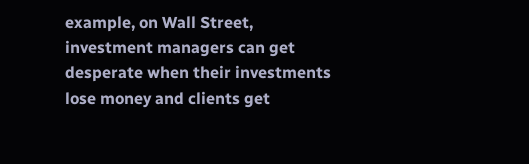example, on Wall Street, investment managers can get desperate when their investments lose money and clients get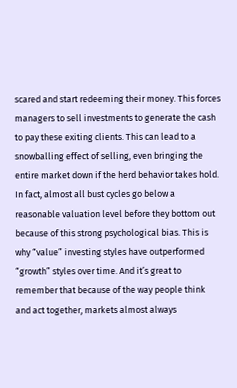scared and start redeeming their money. This forces managers to sell investments to generate the cash to pay these exiting clients. This can lead to a snowballing effect of selling, even bringing the entire market down if the herd behavior takes hold. In fact, almost all bust cycles go below a reasonable valuation level before they bottom out because of this strong psychological bias. This is why “value” investing styles have outperformed “growth” styles over time. And it’s great to remember that because of the way people think and act together, markets almost always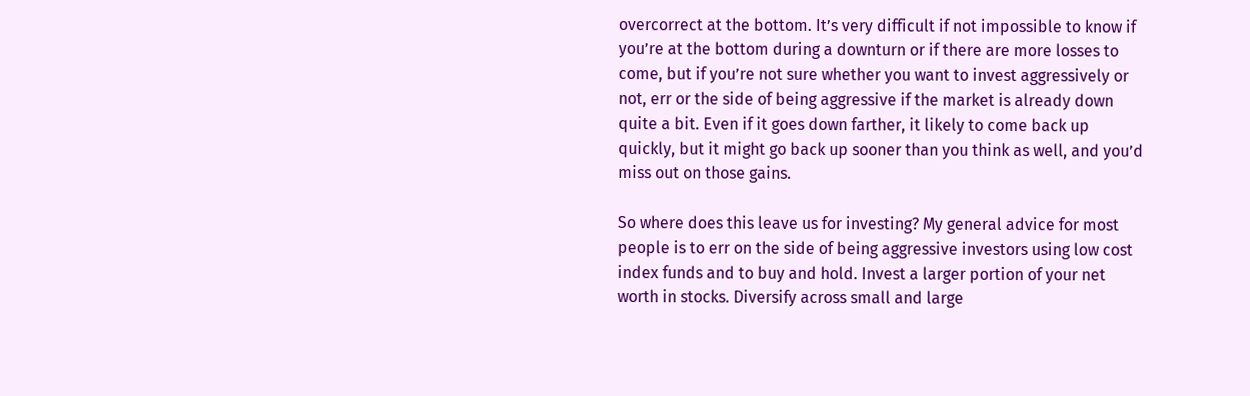overcorrect at the bottom. It’s very difficult if not impossible to know if you’re at the bottom during a downturn or if there are more losses to come, but if you’re not sure whether you want to invest aggressively or not, err or the side of being aggressive if the market is already down quite a bit. Even if it goes down farther, it likely to come back up quickly, but it might go back up sooner than you think as well, and you’d miss out on those gains.

So where does this leave us for investing? My general advice for most people is to err on the side of being aggressive investors using low cost index funds and to buy and hold. Invest a larger portion of your net worth in stocks. Diversify across small and large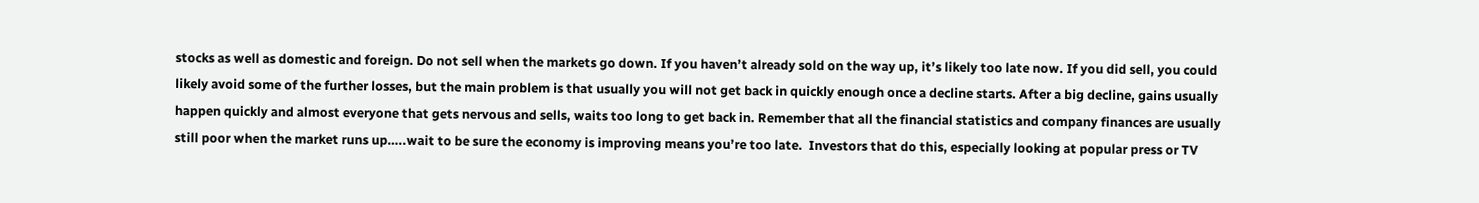stocks as well as domestic and foreign. Do not sell when the markets go down. If you haven’t already sold on the way up, it’s likely too late now. If you did sell, you could likely avoid some of the further losses, but the main problem is that usually you will not get back in quickly enough once a decline starts. After a big decline, gains usually happen quickly and almost everyone that gets nervous and sells, waits too long to get back in. Remember that all the financial statistics and company finances are usually still poor when the market runs up…..wait to be sure the economy is improving means you’re too late.  Investors that do this, especially looking at popular press or TV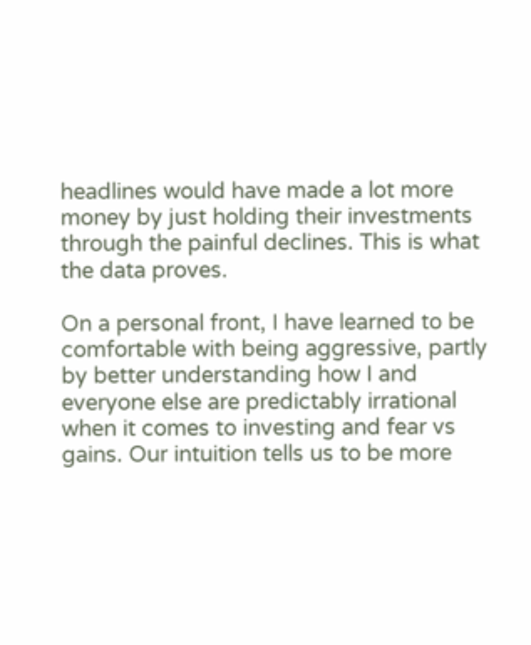headlines would have made a lot more money by just holding their investments through the painful declines. This is what the data proves.

On a personal front, I have learned to be comfortable with being aggressive, partly by better understanding how I and everyone else are predictably irrational when it comes to investing and fear vs gains. Our intuition tells us to be more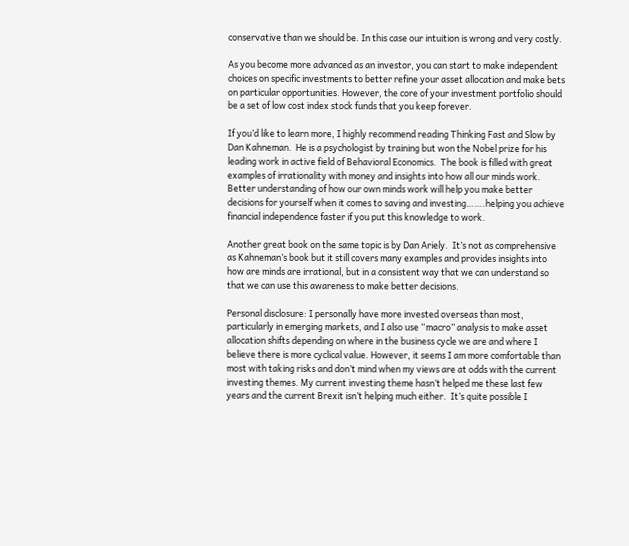conservative than we should be. In this case our intuition is wrong and very costly.

As you become more advanced as an investor, you can start to make independent choices on specific investments to better refine your asset allocation and make bets on particular opportunities. However, the core of your investment portfolio should be a set of low cost index stock funds that you keep forever.

If you’d like to learn more, I highly recommend reading Thinking Fast and Slow by Dan Kahneman.  He is a psychologist by training but won the Nobel prize for his leading work in active field of Behavioral Economics.  The book is filled with great examples of irrationality with money and insights into how all our minds work.  Better understanding of how our own minds work will help you make better decisions for yourself when it comes to saving and investing…….helping you achieve financial independence faster if you put this knowledge to work.

Another great book on the same topic is by Dan Ariely.  It’s not as comprehensive as Kahneman’s book but it still covers many examples and provides insights into how are minds are irrational, but in a consistent way that we can understand so that we can use this awareness to make better decisions.

Personal disclosure: I personally have more invested overseas than most, particularly in emerging markets, and I also use “macro” analysis to make asset allocation shifts depending on where in the business cycle we are and where I believe there is more cyclical value. However, it seems I am more comfortable than most with taking risks and don’t mind when my views are at odds with the current investing themes. My current investing theme hasn’t helped me these last few years and the current Brexit isn’t helping much either.  It’s quite possible I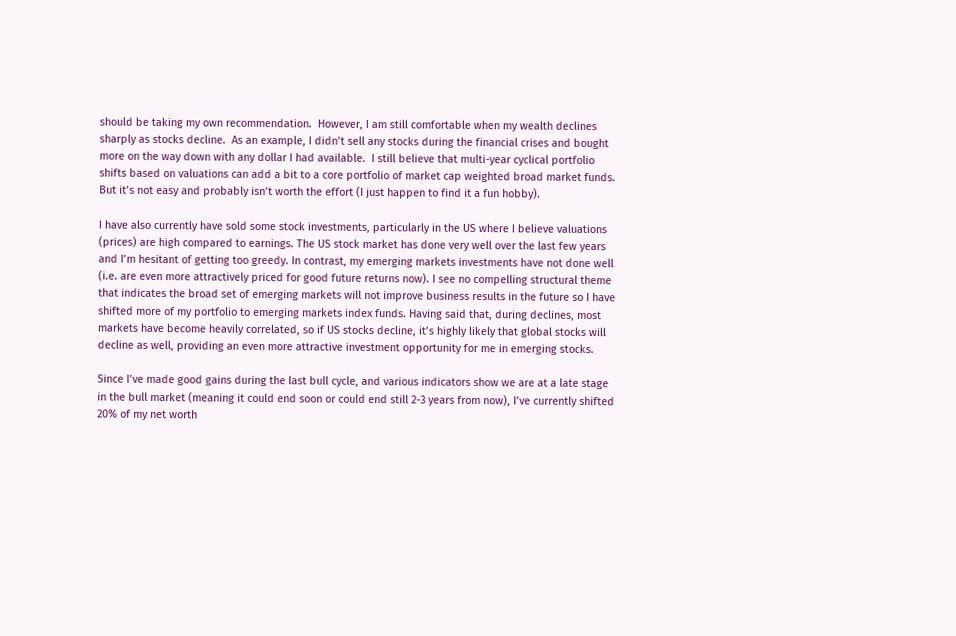should be taking my own recommendation.  However, I am still comfortable when my wealth declines sharply as stocks decline.  As an example, I didn’t sell any stocks during the financial crises and bought more on the way down with any dollar I had available.  I still believe that multi-year cyclical portfolio shifts based on valuations can add a bit to a core portfolio of market cap weighted broad market funds.  But it’s not easy and probably isn’t worth the effort (I just happen to find it a fun hobby).

I have also currently have sold some stock investments, particularly in the US where I believe valuations (prices) are high compared to earnings. The US stock market has done very well over the last few years and I’m hesitant of getting too greedy. In contrast, my emerging markets investments have not done well (i.e. are even more attractively priced for good future returns now). I see no compelling structural theme that indicates the broad set of emerging markets will not improve business results in the future so I have shifted more of my portfolio to emerging markets index funds. Having said that, during declines, most markets have become heavily correlated, so if US stocks decline, it’s highly likely that global stocks will decline as well, providing an even more attractive investment opportunity for me in emerging stocks.

Since I’ve made good gains during the last bull cycle, and various indicators show we are at a late stage in the bull market (meaning it could end soon or could end still 2-3 years from now), I’ve currently shifted 20% of my net worth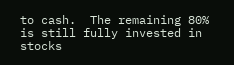to cash.  The remaining 80% is still fully invested in stocks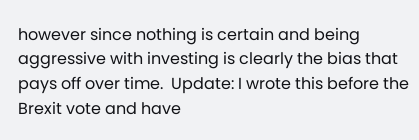however since nothing is certain and being aggressive with investing is clearly the bias that pays off over time.  Update: I wrote this before the Brexit vote and have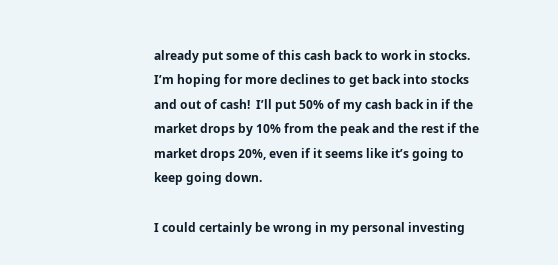already put some of this cash back to work in stocks.  I’m hoping for more declines to get back into stocks and out of cash!  I’ll put 50% of my cash back in if the market drops by 10% from the peak and the rest if the market drops 20%, even if it seems like it’s going to keep going down.

I could certainly be wrong in my personal investing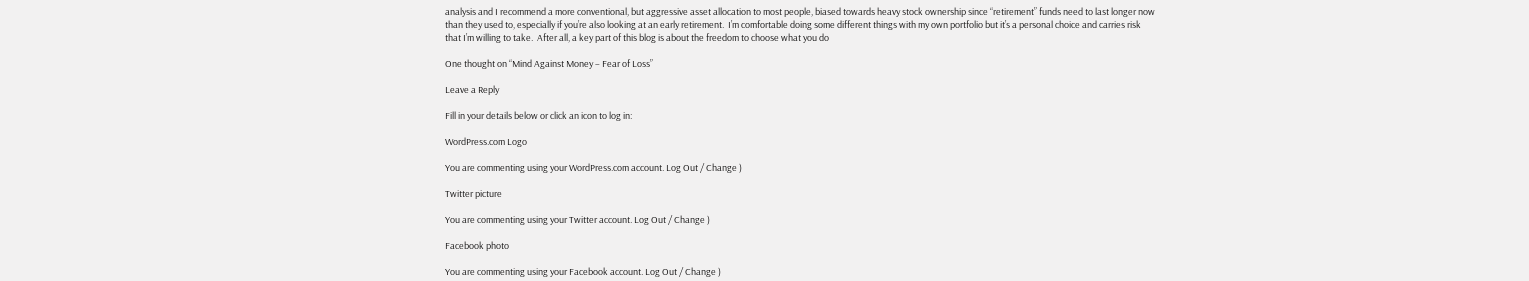analysis and I recommend a more conventional, but aggressive asset allocation to most people, biased towards heavy stock ownership since “retirement” funds need to last longer now than they used to, especially if you’re also looking at an early retirement.  I’m comfortable doing some different things with my own portfolio but it’s a personal choice and carries risk that I’m willing to take.  After all, a key part of this blog is about the freedom to choose what you do

One thought on “Mind Against Money – Fear of Loss”

Leave a Reply

Fill in your details below or click an icon to log in:

WordPress.com Logo

You are commenting using your WordPress.com account. Log Out / Change )

Twitter picture

You are commenting using your Twitter account. Log Out / Change )

Facebook photo

You are commenting using your Facebook account. Log Out / Change )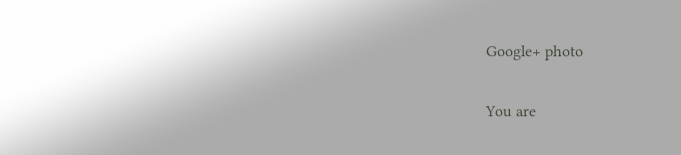Google+ photo

You are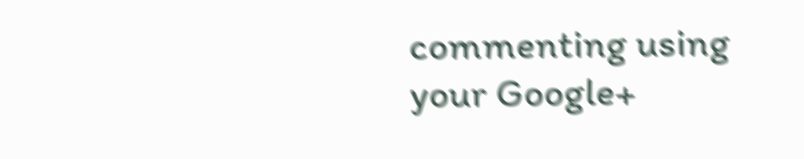commenting using your Google+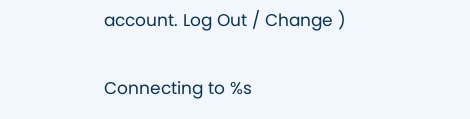account. Log Out / Change )

Connecting to %s